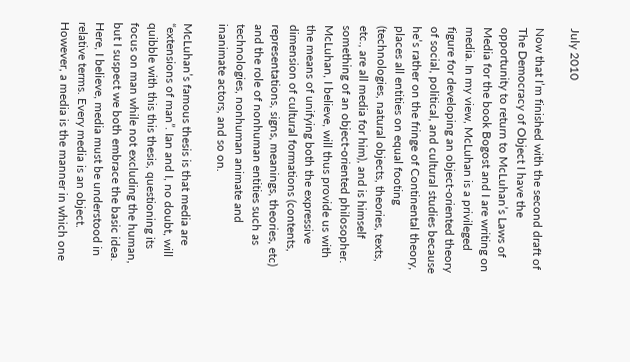July 2010

Now that I’m finished with the second draft of The Democracy of Object I have the opportunity to return to McLuhan’s Laws of Media for the book Bogost and I are writing on media. In my view, McLuhan is a privileged figure for developing an object-oriented theory of social, political, and cultural studies because he’s rather on the fringe of Continental theory, places all entities on equal footing (technologies, natural objects, theories, texts, etc., are all media for him), and is himself something of an object-oriented philosopher. McLuhan, I believe, will thus provide us with the means of unifying both the expressive dimension of cultural formations (contents, representations, signs, meanings, theories, etc) and the role of nonhuman entities such as technologies, nonhuman animate and inanimate actors, and so on.

McLuhan’s famous thesis is that media are “extensions of man”. Ian and I, no doubt, will quibble with this this thesis, questioning its focus on man while not excluding the human, but I suspect we both embrace the basic idea. Here, I believe, media must be understood in relative terms. Every media is an object. However, a media is the manner in which one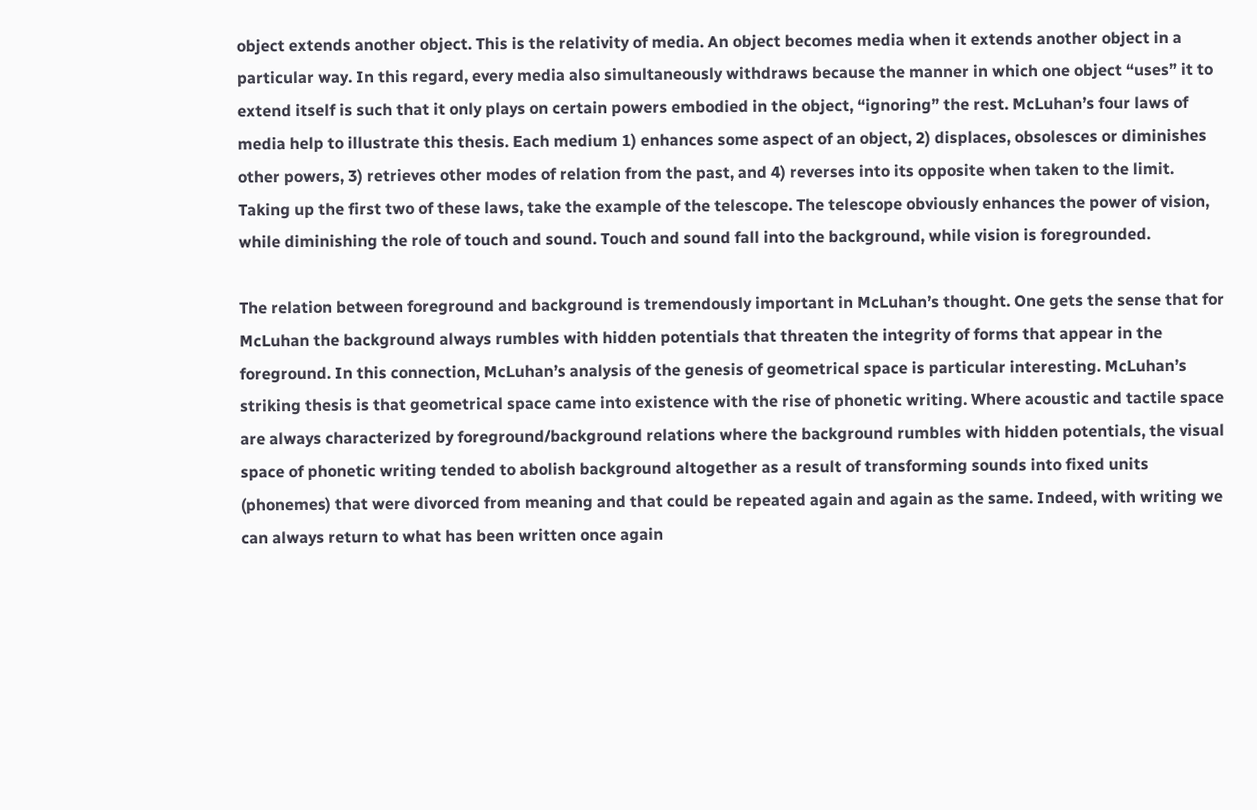object extends another object. This is the relativity of media. An object becomes media when it extends another object in a particular way. In this regard, every media also simultaneously withdraws because the manner in which one object “uses” it to extend itself is such that it only plays on certain powers embodied in the object, “ignoring” the rest. McLuhan’s four laws of media help to illustrate this thesis. Each medium 1) enhances some aspect of an object, 2) displaces, obsolesces or diminishes other powers, 3) retrieves other modes of relation from the past, and 4) reverses into its opposite when taken to the limit. Taking up the first two of these laws, take the example of the telescope. The telescope obviously enhances the power of vision, while diminishing the role of touch and sound. Touch and sound fall into the background, while vision is foregrounded.

The relation between foreground and background is tremendously important in McLuhan’s thought. One gets the sense that for McLuhan the background always rumbles with hidden potentials that threaten the integrity of forms that appear in the foreground. In this connection, McLuhan’s analysis of the genesis of geometrical space is particular interesting. McLuhan’s striking thesis is that geometrical space came into existence with the rise of phonetic writing. Where acoustic and tactile space are always characterized by foreground/background relations where the background rumbles with hidden potentials, the visual space of phonetic writing tended to abolish background altogether as a result of transforming sounds into fixed units (phonemes) that were divorced from meaning and that could be repeated again and again as the same. Indeed, with writing we can always return to what has been written once again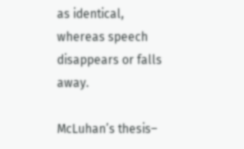as identical, whereas speech disappears or falls away.

McLuhan’s thesis–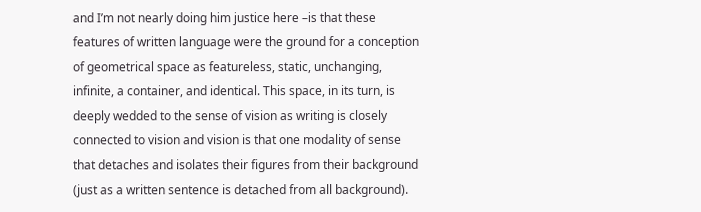and I’m not nearly doing him justice here –is that these features of written language were the ground for a conception of geometrical space as featureless, static, unchanging, infinite, a container, and identical. This space, in its turn, is deeply wedded to the sense of vision as writing is closely connected to vision and vision is that one modality of sense that detaches and isolates their figures from their background (just as a written sentence is detached from all background).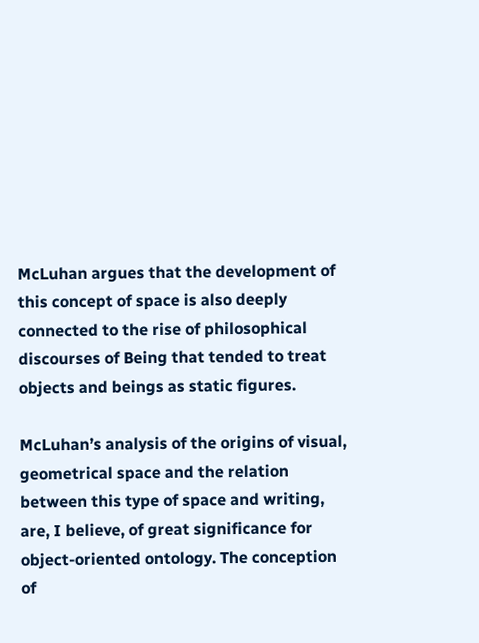McLuhan argues that the development of this concept of space is also deeply connected to the rise of philosophical discourses of Being that tended to treat objects and beings as static figures.

McLuhan’s analysis of the origins of visual, geometrical space and the relation between this type of space and writing, are, I believe, of great significance for object-oriented ontology. The conception of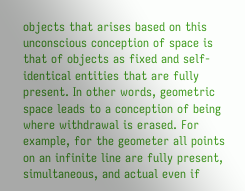objects that arises based on this unconscious conception of space is that of objects as fixed and self-identical entities that are fully present. In other words, geometric space leads to a conception of being where withdrawal is erased. For example, for the geometer all points on an infinite line are fully present, simultaneous, and actual even if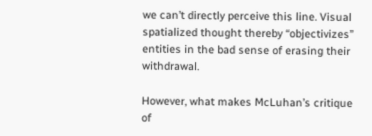we can’t directly perceive this line. Visual spatialized thought thereby “objectivizes” entities in the bad sense of erasing their withdrawal.

However, what makes McLuhan’s critique of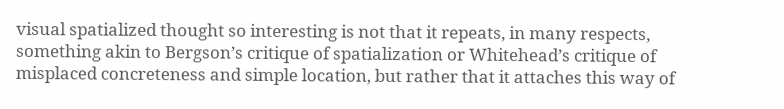visual spatialized thought so interesting is not that it repeats, in many respects, something akin to Bergson’s critique of spatialization or Whitehead’s critique of misplaced concreteness and simple location, but rather that it attaches this way of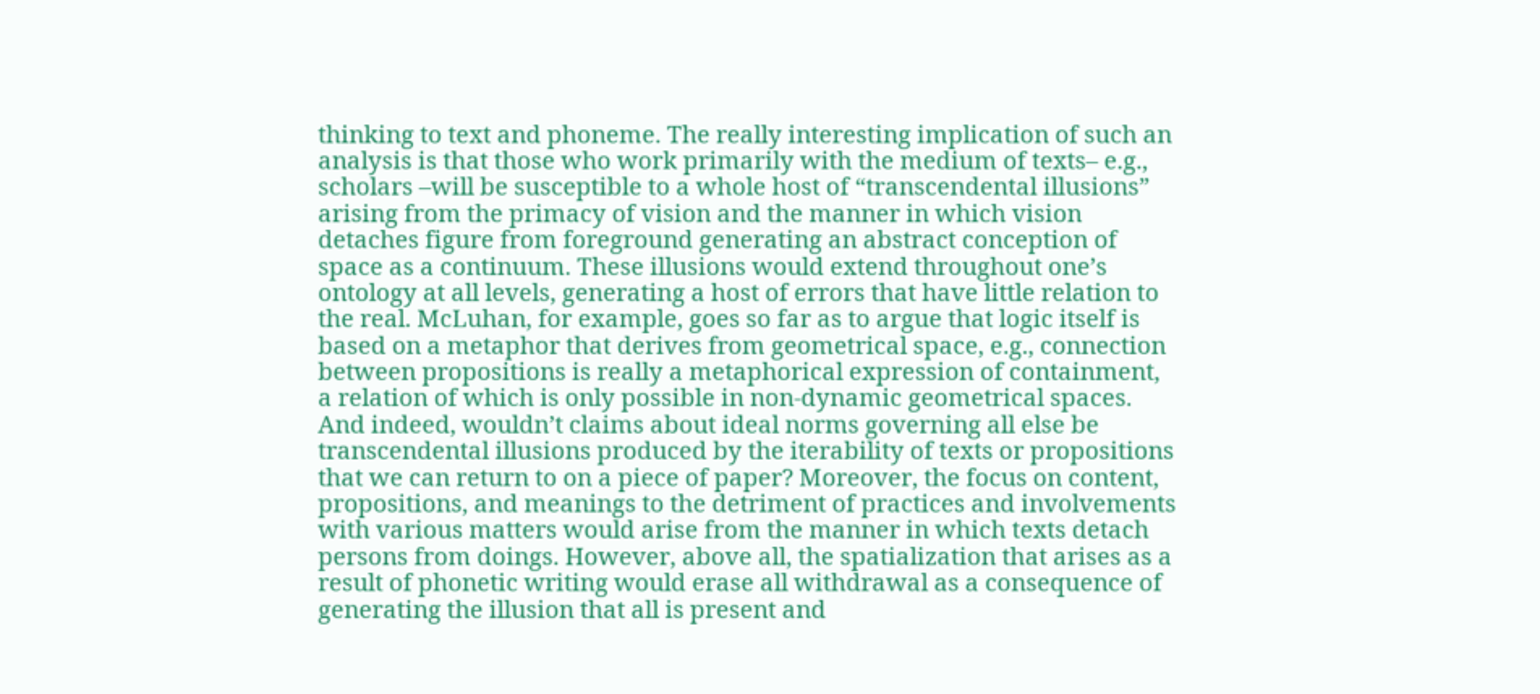thinking to text and phoneme. The really interesting implication of such an analysis is that those who work primarily with the medium of texts– e.g., scholars –will be susceptible to a whole host of “transcendental illusions” arising from the primacy of vision and the manner in which vision detaches figure from foreground generating an abstract conception of space as a continuum. These illusions would extend throughout one’s ontology at all levels, generating a host of errors that have little relation to the real. McLuhan, for example, goes so far as to argue that logic itself is based on a metaphor that derives from geometrical space, e.g., connection between propositions is really a metaphorical expression of containment, a relation of which is only possible in non-dynamic geometrical spaces. And indeed, wouldn’t claims about ideal norms governing all else be transcendental illusions produced by the iterability of texts or propositions that we can return to on a piece of paper? Moreover, the focus on content, propositions, and meanings to the detriment of practices and involvements with various matters would arise from the manner in which texts detach persons from doings. However, above all, the spatialization that arises as a result of phonetic writing would erase all withdrawal as a consequence of generating the illusion that all is present and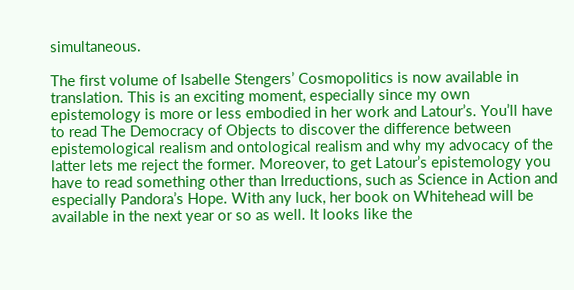simultaneous.

The first volume of Isabelle Stengers’ Cosmopolitics is now available in translation. This is an exciting moment, especially since my own epistemology is more or less embodied in her work and Latour’s. You’ll have to read The Democracy of Objects to discover the difference between epistemological realism and ontological realism and why my advocacy of the latter lets me reject the former. Moreover, to get Latour’s epistemology you have to read something other than Irreductions, such as Science in Action and especially Pandora’s Hope. With any luck, her book on Whitehead will be available in the next year or so as well. It looks like the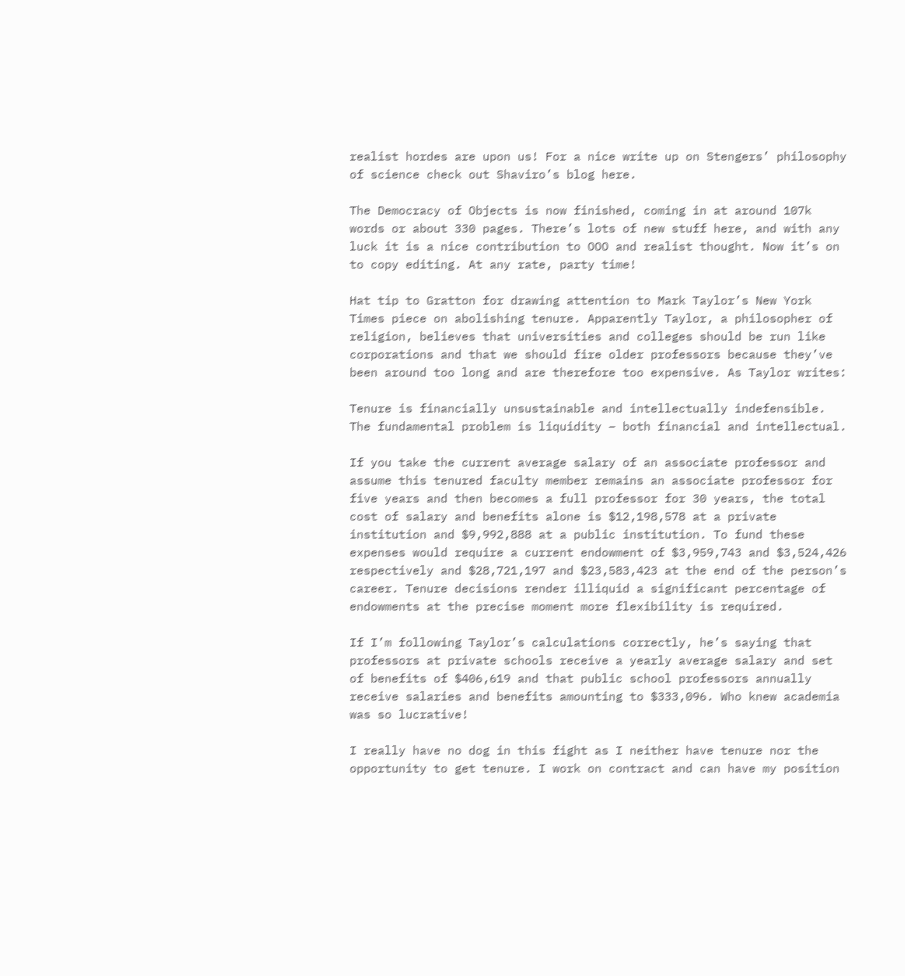realist hordes are upon us! For a nice write up on Stengers’ philosophy of science check out Shaviro’s blog here.

The Democracy of Objects is now finished, coming in at around 107k words or about 330 pages. There’s lots of new stuff here, and with any luck it is a nice contribution to OOO and realist thought. Now it’s on to copy editing. At any rate, party time!

Hat tip to Gratton for drawing attention to Mark Taylor’s New York Times piece on abolishing tenure. Apparently Taylor, a philosopher of religion, believes that universities and colleges should be run like corporations and that we should fire older professors because they’ve been around too long and are therefore too expensive. As Taylor writes:

Tenure is financially unsustainable and intellectually indefensible. The fundamental problem is liquidity – both financial and intellectual.

If you take the current average salary of an associate professor and assume this tenured faculty member remains an associate professor for five years and then becomes a full professor for 30 years, the total cost of salary and benefits alone is $12,198,578 at a private institution and $9,992,888 at a public institution. To fund these expenses would require a current endowment of $3,959,743 and $3,524,426 respectively and $28,721,197 and $23,583,423 at the end of the person’s career. Tenure decisions render illiquid a significant percentage of endowments at the precise moment more flexibility is required.

If I’m following Taylor’s calculations correctly, he’s saying that professors at private schools receive a yearly average salary and set of benefits of $406,619 and that public school professors annually receive salaries and benefits amounting to $333,096. Who knew academia was so lucrative!

I really have no dog in this fight as I neither have tenure nor the opportunity to get tenure. I work on contract and can have my position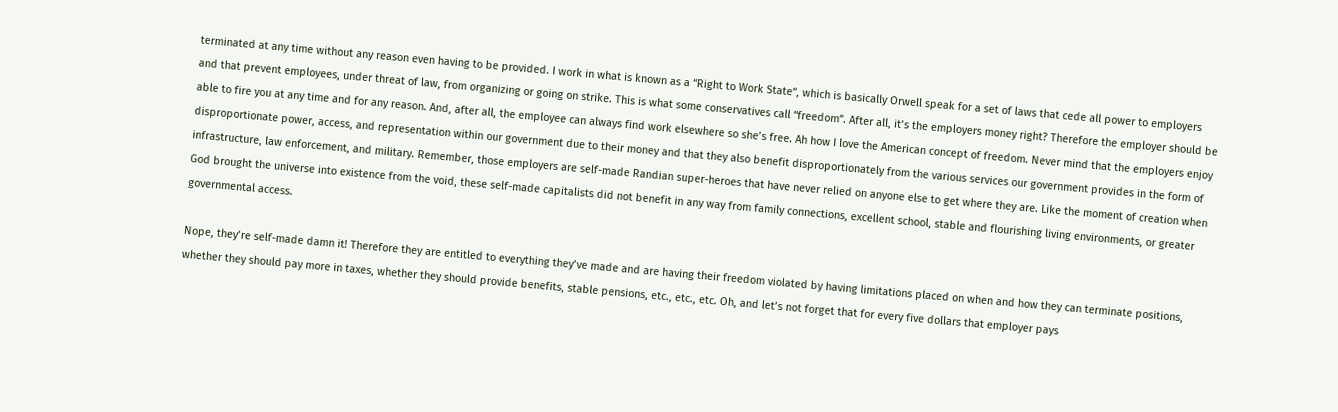terminated at any time without any reason even having to be provided. I work in what is known as a “Right to Work State“, which is basically Orwell speak for a set of laws that cede all power to employers and that prevent employees, under threat of law, from organizing or going on strike. This is what some conservatives call “freedom”. After all, it’s the employers money right? Therefore the employer should be able to fire you at any time and for any reason. And, after all, the employee can always find work elsewhere so she’s free. Ah how I love the American concept of freedom. Never mind that the employers enjoy disproportionate power, access, and representation within our government due to their money and that they also benefit disproportionately from the various services our government provides in the form of infrastructure, law enforcement, and military. Remember, those employers are self-made Randian super-heroes that have never relied on anyone else to get where they are. Like the moment of creation when God brought the universe into existence from the void, these self-made capitalists did not benefit in any way from family connections, excellent school, stable and flourishing living environments, or greater governmental access.

Nope, they’re self-made damn it! Therefore they are entitled to everything they’ve made and are having their freedom violated by having limitations placed on when and how they can terminate positions, whether they should pay more in taxes, whether they should provide benefits, stable pensions, etc., etc., etc. Oh, and let’s not forget that for every five dollars that employer pays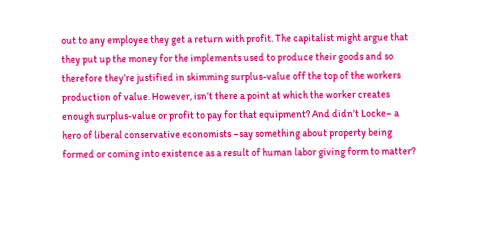out to any employee they get a return with profit. The capitalist might argue that they put up the money for the implements used to produce their goods and so therefore they’re justified in skimming surplus-value off the top of the workers production of value. However, isn’t there a point at which the worker creates enough surplus-value or profit to pay for that equipment? And didn’t Locke– a hero of liberal conservative economists –say something about property being formed or coming into existence as a result of human labor giving form to matter?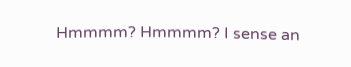Hmmmm? Hmmmm? I sense an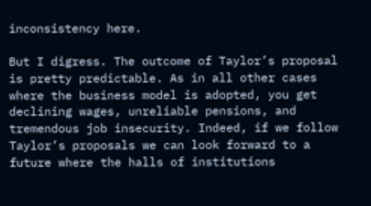inconsistency here.

But I digress. The outcome of Taylor’s proposal is pretty predictable. As in all other cases where the business model is adopted, you get declining wages, unreliable pensions, and tremendous job insecurity. Indeed, if we follow Taylor’s proposals we can look forward to a future where the halls of institutions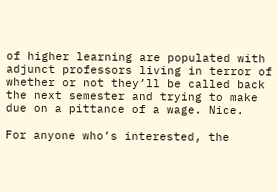of higher learning are populated with adjunct professors living in terror of whether or not they’ll be called back the next semester and trying to make due on a pittance of a wage. Nice.

For anyone who’s interested, the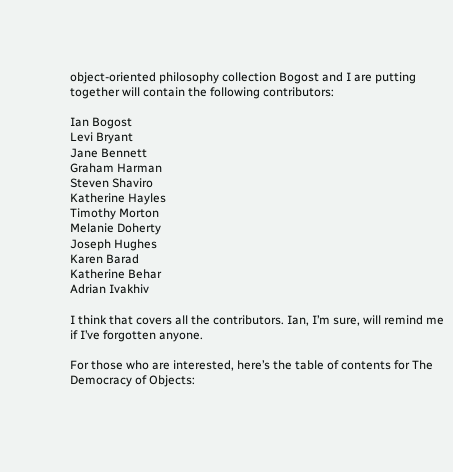object-oriented philosophy collection Bogost and I are putting together will contain the following contributors:

Ian Bogost
Levi Bryant
Jane Bennett
Graham Harman
Steven Shaviro
Katherine Hayles
Timothy Morton
Melanie Doherty
Joseph Hughes
Karen Barad
Katherine Behar
Adrian Ivakhiv

I think that covers all the contributors. Ian, I’m sure, will remind me if I’ve forgotten anyone.

For those who are interested, here’s the table of contents for The Democracy of Objects: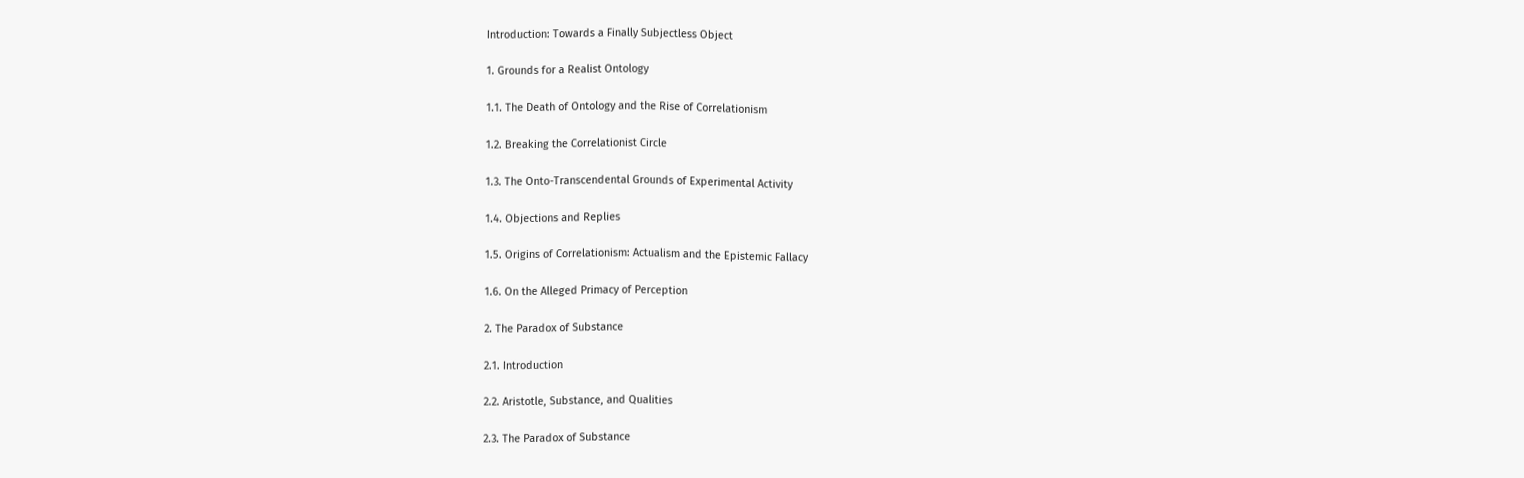Introduction: Towards a Finally Subjectless Object

1. Grounds for a Realist Ontology

1.1. The Death of Ontology and the Rise of Correlationism

1.2. Breaking the Correlationist Circle

1.3. The Onto-Transcendental Grounds of Experimental Activity

1.4. Objections and Replies

1.5. Origins of Correlationism: Actualism and the Epistemic Fallacy

1.6. On the Alleged Primacy of Perception

2. The Paradox of Substance

2.1. Introduction

2.2. Aristotle, Substance, and Qualities

2.3. The Paradox of Substance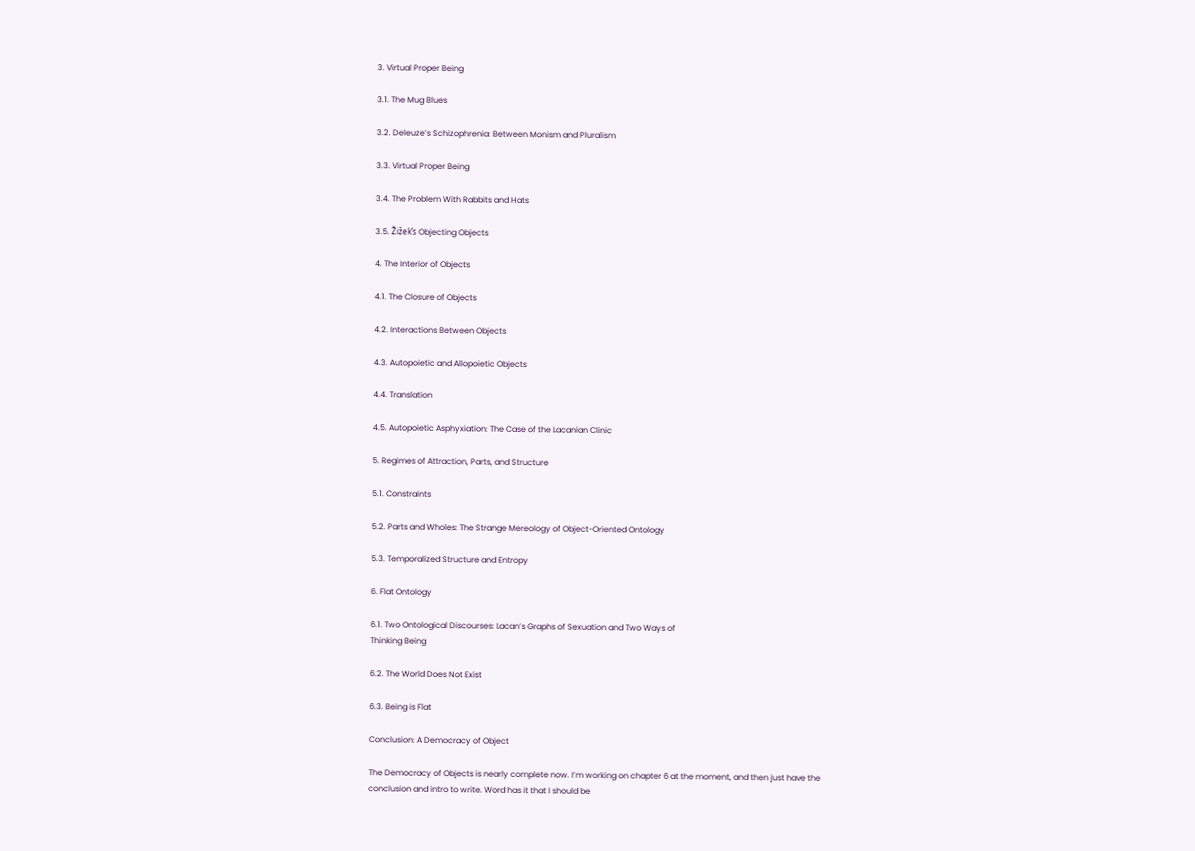3. Virtual Proper Being

3.1. The Mug Blues

3.2. Deleuze’s Schizophrenia: Between Monism and Pluralism

3.3. Virtual Proper Being

3.4. The Problem With Rabbits and Hats

3.5. Žižek’s Objecting Objects

4. The Interior of Objects

4.1. The Closure of Objects

4.2. Interactions Between Objects

4.3. Autopoietic and Allopoietic Objects

4.4. Translation

4.5. Autopoietic Asphyxiation: The Case of the Lacanian Clinic

5. Regimes of Attraction, Parts, and Structure

5.1. Constraints

5.2. Parts and Wholes: The Strange Mereology of Object-Oriented Ontology

5.3. Temporalized Structure and Entropy

6. Flat Ontology

6.1. Two Ontological Discourses: Lacan’s Graphs of Sexuation and Two Ways of
Thinking Being

6.2. The World Does Not Exist

6.3. Being is Flat

Conclusion: A Democracy of Object

The Democracy of Objects is nearly complete now. I’m working on chapter 6 at the moment, and then just have the conclusion and intro to write. Word has it that I should be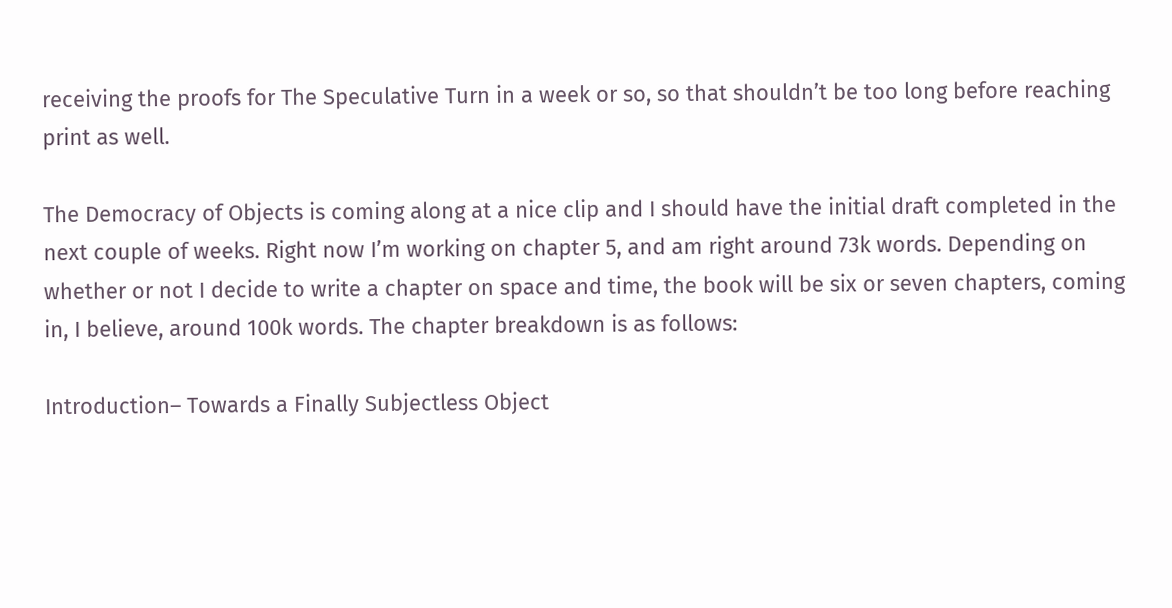receiving the proofs for The Speculative Turn in a week or so, so that shouldn’t be too long before reaching print as well.

The Democracy of Objects is coming along at a nice clip and I should have the initial draft completed in the next couple of weeks. Right now I’m working on chapter 5, and am right around 73k words. Depending on whether or not I decide to write a chapter on space and time, the book will be six or seven chapters, coming in, I believe, around 100k words. The chapter breakdown is as follows:

Introduction– Towards a Finally Subjectless Object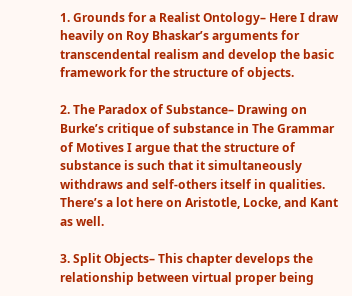1. Grounds for a Realist Ontology– Here I draw heavily on Roy Bhaskar’s arguments for transcendental realism and develop the basic framework for the structure of objects.

2. The Paradox of Substance– Drawing on Burke’s critique of substance in The Grammar of Motives I argue that the structure of substance is such that it simultaneously withdraws and self-others itself in qualities. There’s a lot here on Aristotle, Locke, and Kant as well.

3. Split Objects– This chapter develops the relationship between virtual proper being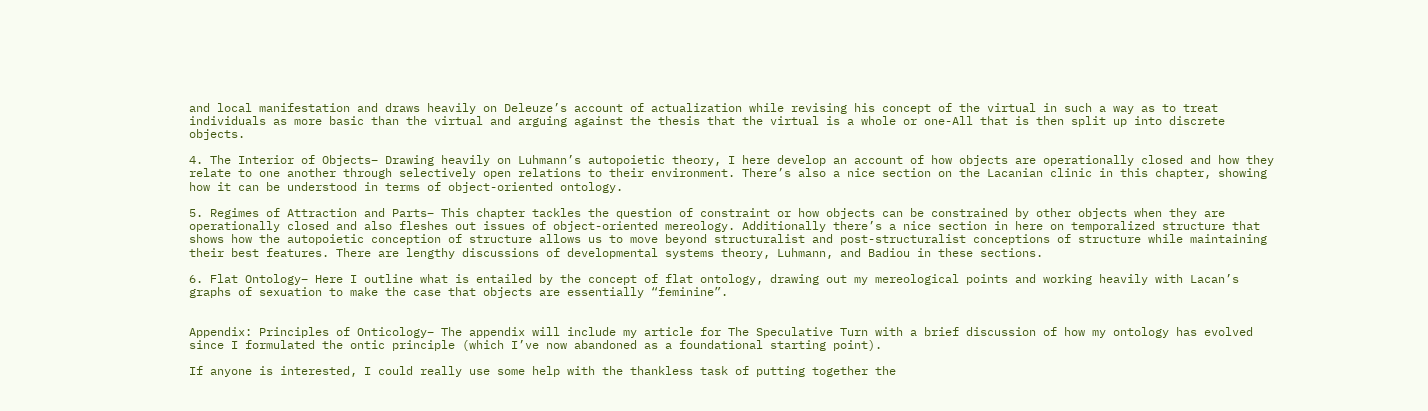and local manifestation and draws heavily on Deleuze’s account of actualization while revising his concept of the virtual in such a way as to treat individuals as more basic than the virtual and arguing against the thesis that the virtual is a whole or one-All that is then split up into discrete objects.

4. The Interior of Objects– Drawing heavily on Luhmann’s autopoietic theory, I here develop an account of how objects are operationally closed and how they relate to one another through selectively open relations to their environment. There’s also a nice section on the Lacanian clinic in this chapter, showing how it can be understood in terms of object-oriented ontology.

5. Regimes of Attraction and Parts– This chapter tackles the question of constraint or how objects can be constrained by other objects when they are operationally closed and also fleshes out issues of object-oriented mereology. Additionally there’s a nice section in here on temporalized structure that shows how the autopoietic conception of structure allows us to move beyond structuralist and post-structuralist conceptions of structure while maintaining their best features. There are lengthy discussions of developmental systems theory, Luhmann, and Badiou in these sections.

6. Flat Ontology– Here I outline what is entailed by the concept of flat ontology, drawing out my mereological points and working heavily with Lacan’s graphs of sexuation to make the case that objects are essentially “feminine”.


Appendix: Principles of Onticology– The appendix will include my article for The Speculative Turn with a brief discussion of how my ontology has evolved since I formulated the ontic principle (which I’ve now abandoned as a foundational starting point).

If anyone is interested, I could really use some help with the thankless task of putting together the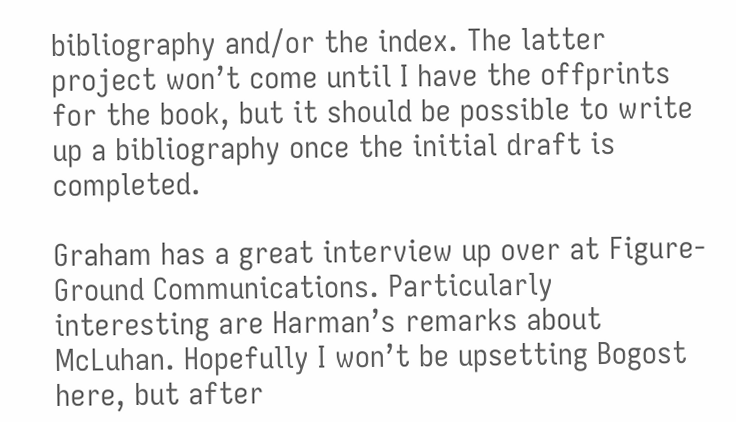bibliography and/or the index. The latter project won’t come until I have the offprints for the book, but it should be possible to write up a bibliography once the initial draft is completed.

Graham has a great interview up over at Figure-Ground Communications. Particularly interesting are Harman’s remarks about McLuhan. Hopefully I won’t be upsetting Bogost here, but after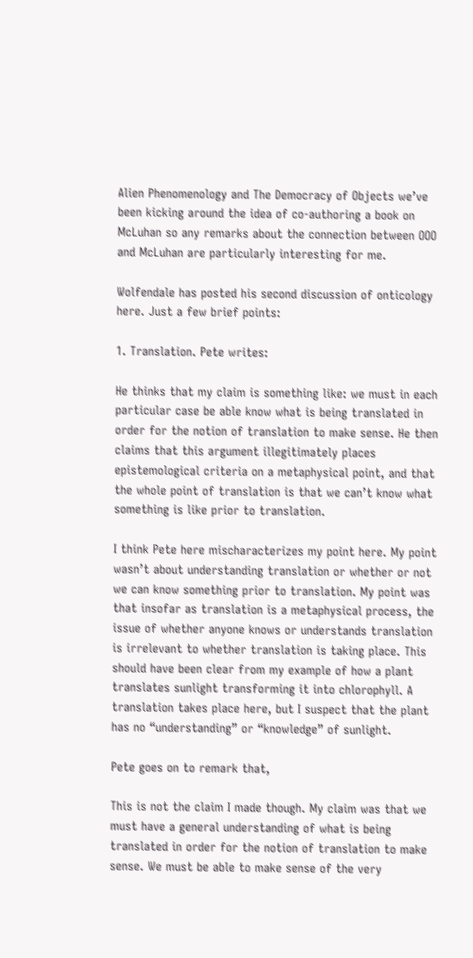Alien Phenomenology and The Democracy of Objects we’ve been kicking around the idea of co-authoring a book on McLuhan so any remarks about the connection between OOO and McLuhan are particularly interesting for me.

Wolfendale has posted his second discussion of onticology here. Just a few brief points:

1. Translation. Pete writes:

He thinks that my claim is something like: we must in each particular case be able know what is being translated in order for the notion of translation to make sense. He then claims that this argument illegitimately places epistemological criteria on a metaphysical point, and that the whole point of translation is that we can’t know what something is like prior to translation.

I think Pete here mischaracterizes my point here. My point wasn’t about understanding translation or whether or not we can know something prior to translation. My point was that insofar as translation is a metaphysical process, the issue of whether anyone knows or understands translation is irrelevant to whether translation is taking place. This should have been clear from my example of how a plant translates sunlight transforming it into chlorophyll. A translation takes place here, but I suspect that the plant has no “understanding” or “knowledge” of sunlight.

Pete goes on to remark that,

This is not the claim I made though. My claim was that we must have a general understanding of what is being translated in order for the notion of translation to make sense. We must be able to make sense of the very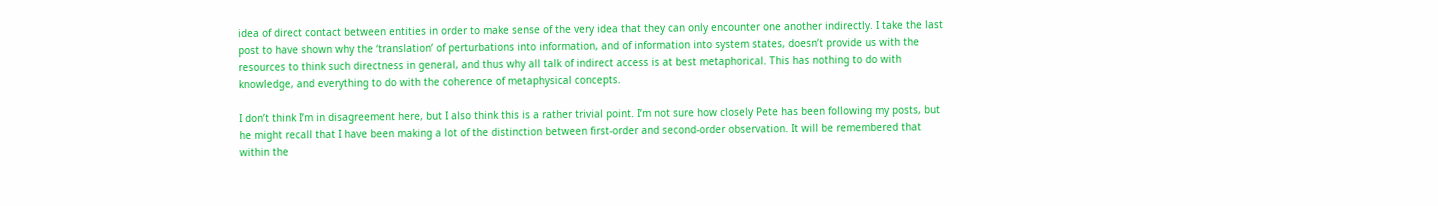idea of direct contact between entities in order to make sense of the very idea that they can only encounter one another indirectly. I take the last post to have shown why the ‘translation’ of perturbations into information, and of information into system states, doesn’t provide us with the resources to think such directness in general, and thus why all talk of indirect access is at best metaphorical. This has nothing to do with knowledge, and everything to do with the coherence of metaphysical concepts.

I don’t think I’m in disagreement here, but I also think this is a rather trivial point. I’m not sure how closely Pete has been following my posts, but he might recall that I have been making a lot of the distinction between first-order and second-order observation. It will be remembered that within the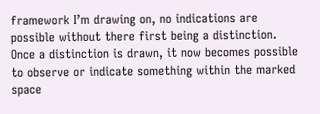framework I’m drawing on, no indications are possible without there first being a distinction. Once a distinction is drawn, it now becomes possible to observe or indicate something within the marked space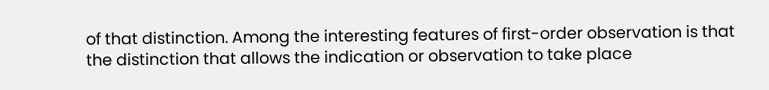of that distinction. Among the interesting features of first-order observation is that the distinction that allows the indication or observation to take place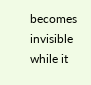becomes invisible while it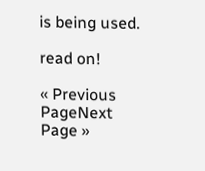is being used.

read on!

« Previous PageNext Page »